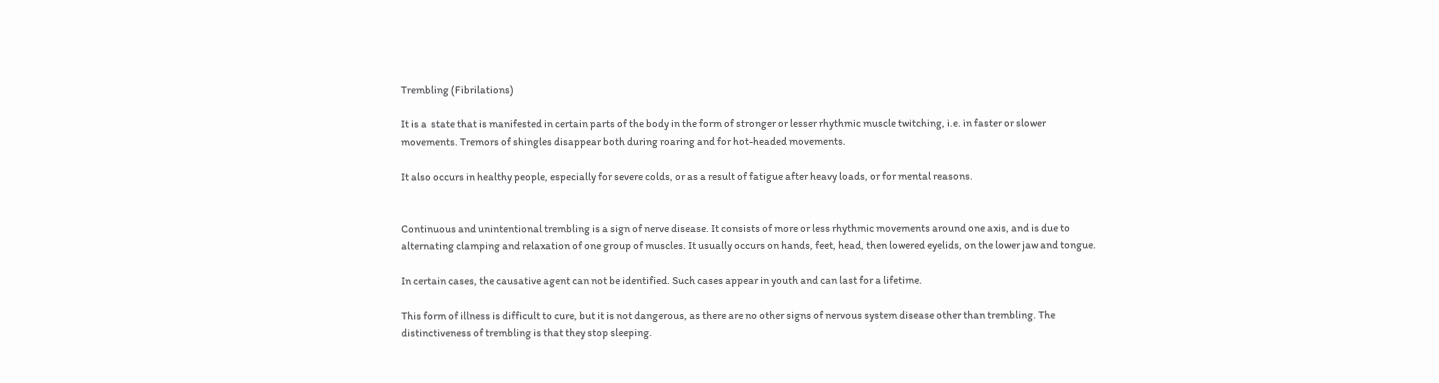Trembling (Fibrilations)

It is a  state that is manifested in certain parts of the body in the form of stronger or lesser rhythmic muscle twitching, i.e. in faster or slower movements. Tremors of shingles disappear both during roaring and for hot-headed movements.

It also occurs in healthy people, especially for severe colds, or as a result of fatigue after heavy loads, or for mental reasons.


Continuous and unintentional trembling is a sign of nerve disease. It consists of more or less rhythmic movements around one axis, and is due to alternating clamping and relaxation of one group of muscles. It usually occurs on hands, feet, head, then lowered eyelids, on the lower jaw and tongue.

In certain cases, the causative agent can not be identified. Such cases appear in youth and can last for a lifetime.

This form of illness is difficult to cure, but it is not dangerous, as there are no other signs of nervous system disease other than trembling. The distinctiveness of trembling is that they stop sleeping.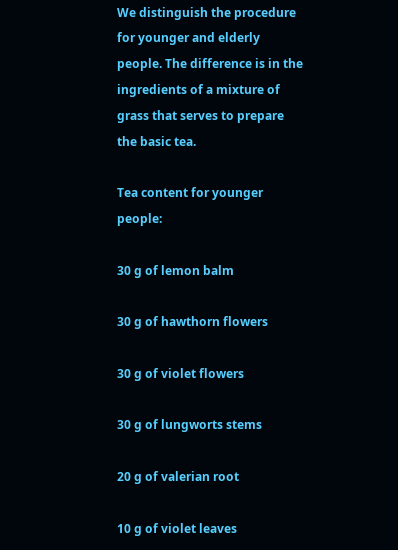We distinguish the procedure for younger and elderly people. The difference is in the ingredients of a mixture of grass that serves to prepare the basic tea.

Tea content for younger people:

30 g of lemon balm

30 g of hawthorn flowers

30 g of violet flowers

30 g of lungworts stems

20 g of valerian root

10 g of violet leaves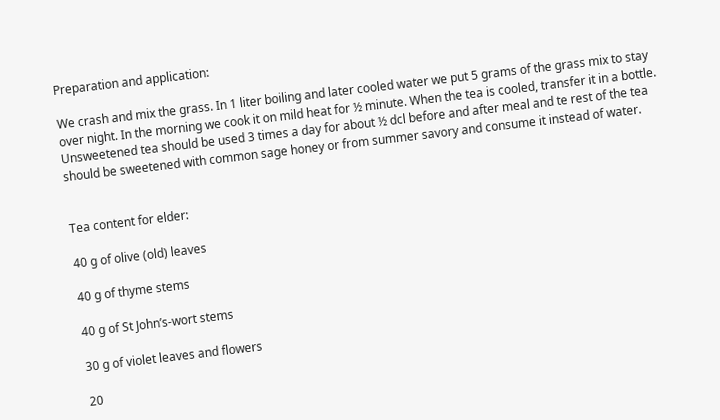Preparation and application:

We crash and mix the grass. In 1 liter boiling and later cooled water we put 5 grams of the grass mix to stay over night. In the morning we cook it on mild heat for ½ minute. When the tea is cooled, transfer it in a bottle. Unsweetened tea should be used 3 times a day for about ½ dcl before and after meal and te rest of the tea should be sweetened with common sage honey or from summer savory and consume it instead of water.


Tea content for elder:

40 g of olive (old) leaves

40 g of thyme stems

40 g of St John’s-wort stems

30 g of violet leaves and flowers

20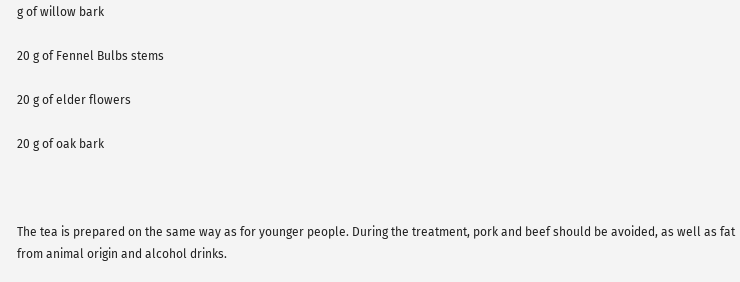g of willow bark

20 g of Fennel Bulbs stems

20 g of elder flowers

20 g of oak bark



The tea is prepared on the same way as for younger people. During the treatment, pork and beef should be avoided, as well as fat from animal origin and alcohol drinks.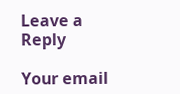Leave a Reply

Your email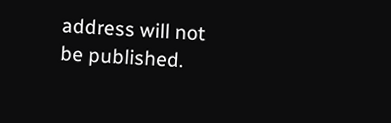address will not be published.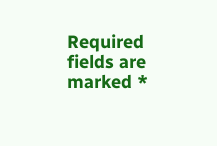Required fields are marked *